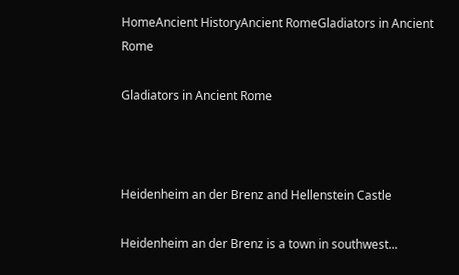HomeAncient HistoryAncient RomeGladiators in Ancient Rome

Gladiators in Ancient Rome



Heidenheim an der Brenz and Hellenstein Castle

Heidenheim an der Brenz is a town in southwest...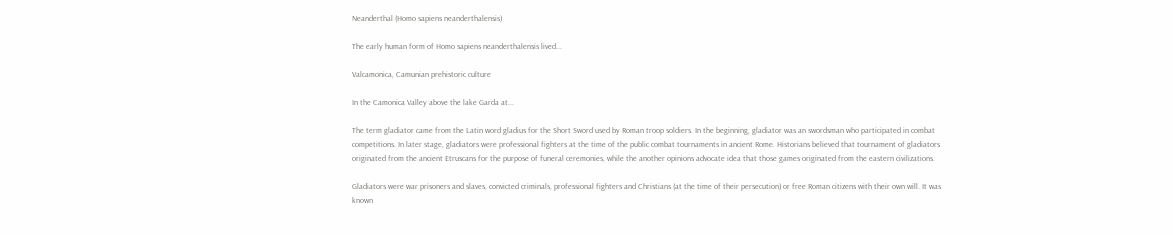Neanderthal (Homo sapiens neanderthalensis)

The early human form of Homo sapiens neanderthalensis lived...

Valcamonica, Camunian prehistoric culture

In the Camonica Valley above the lake Garda at...

The term gladiator came from the Latin word gladius for the Short Sword used by Roman troop soldiers. In the beginning, gladiator was an swordsman who participated in combat competitions. In later stage, gladiators were professional fighters at the time of the public combat tournaments in ancient Rome. Historians believed that tournament of gladiators originated from the ancient Etruscans for the purpose of funeral ceremonies, while the another opinions advocate idea that those games originated from the eastern civilizations.

Gladiators were war prisoners and slaves, convicted criminals, professional fighters and Christians (at the time of their persecution) or free Roman citizens with their own will. It was known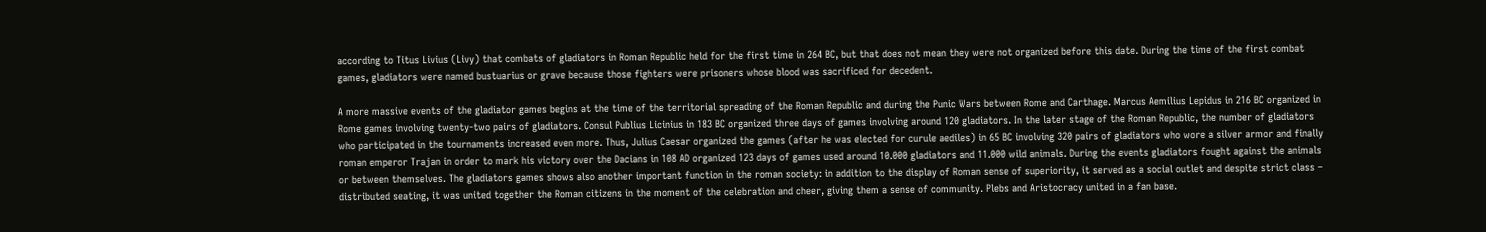according to Titus Livius (Livy) that combats of gladiators in Roman Republic held for the first time in 264 BC, but that does not mean they were not organized before this date. During the time of the first combat games, gladiators were named bustuarius or grave because those fighters were prisoners whose blood was sacrificed for decedent.

A more massive events of the gladiator games begins at the time of the territorial spreading of the Roman Republic and during the Punic Wars between Rome and Carthage. Marcus Aemilius Lepidus in 216 BC organized in Rome games involving twenty-two pairs of gladiators. Consul Publius Licinius in 183 BC organized three days of games involving around 120 gladiators. In the later stage of the Roman Republic, the number of gladiators who participated in the tournaments increased even more. Thus, Julius Caesar organized the games (after he was elected for curule aediles) in 65 BC involving 320 pairs of gladiators who wore a silver armor and finally roman emperor Trajan in order to mark his victory over the Dacians in 108 AD organized 123 days of games used around 10.000 gladiators and 11.000 wild animals. During the events gladiators fought against the animals or between themselves. The gladiators games shows also another important function in the roman society: in addition to the display of Roman sense of superiority, it served as a social outlet and despite strict class – distributed seating, it was united together the Roman citizens in the moment of the celebration and cheer, giving them a sense of community. Plebs and Aristocracy united in a fan base.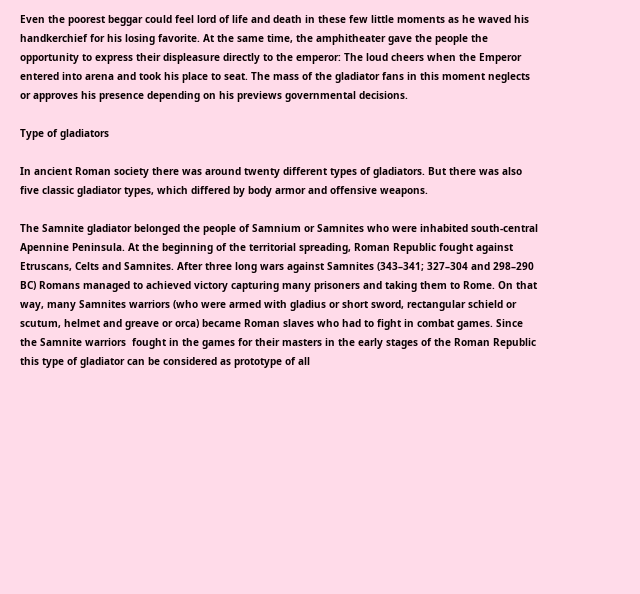Even the poorest beggar could feel lord of life and death in these few little moments as he waved his handkerchief for his losing favorite. At the same time, the amphitheater gave the people the opportunity to express their displeasure directly to the emperor: The loud cheers when the Emperor entered into arena and took his place to seat. The mass of the gladiator fans in this moment neglects or approves his presence depending on his previews governmental decisions.

Type of gladiators

In ancient Roman society there was around twenty different types of gladiators. But there was also five classic gladiator types, which differed by body armor and offensive weapons.

The Samnite gladiator belonged the people of Samnium or Samnites who were inhabited south-central Apennine Peninsula. At the beginning of the territorial spreading, Roman Republic fought against Etruscans, Celts and Samnites. After three long wars against Samnites (343–341; 327–304 and 298–290 BC) Romans managed to achieved victory capturing many prisoners and taking them to Rome. On that way, many Samnites warriors (who were armed with gladius or short sword, rectangular schield or scutum, helmet and greave or orca) became Roman slaves who had to fight in combat games. Since the Samnite warriors  fought in the games for their masters in the early stages of the Roman Republic this type of gladiator can be considered as prototype of all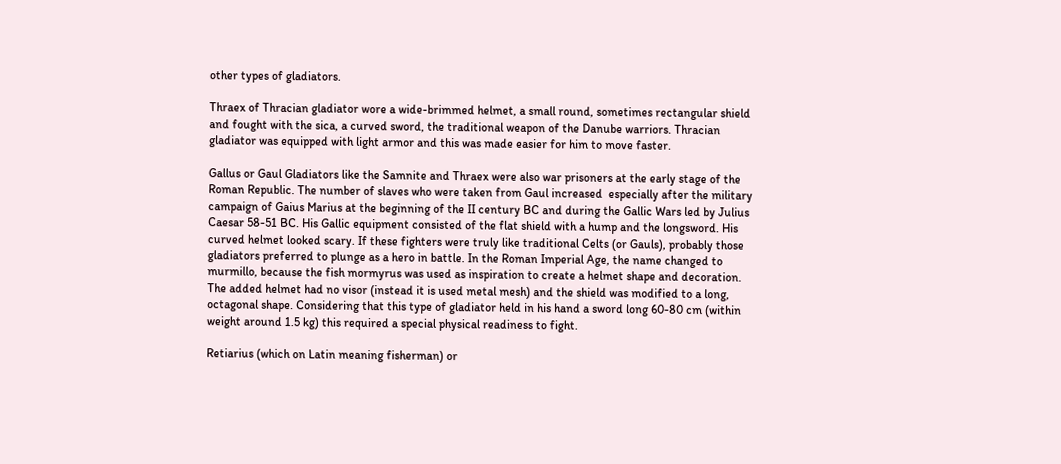other types of gladiators.

Thraex of Thracian gladiator wore a wide-brimmed helmet, a small round, sometimes rectangular shield and fought with the sica, a curved sword, the traditional weapon of the Danube warriors. Thracian gladiator was equipped with light armor and this was made easier for him to move faster.

Gallus or Gaul Gladiators like the Samnite and Thraex were also war prisoners at the early stage of the Roman Republic. The number of slaves who were taken from Gaul increased  especially after the military campaign of Gaius Marius at the beginning of the II century BC and during the Gallic Wars led by Julius Caesar 58-51 BC. His Gallic equipment consisted of the flat shield with a hump and the longsword. His curved helmet looked scary. If these fighters were truly like traditional Celts (or Gauls), probably those gladiators preferred to plunge as a hero in battle. In the Roman Imperial Age, the name changed to murmillo, because the fish mormyrus was used as inspiration to create a helmet shape and decoration. The added helmet had no visor (instead it is used metal mesh) and the shield was modified to a long, octagonal shape. Considering that this type of gladiator held in his hand a sword long 60-80 cm (within weight around 1.5 kg) this required a special physical readiness to fight.

Retiarius (which on Latin meaning fisherman) or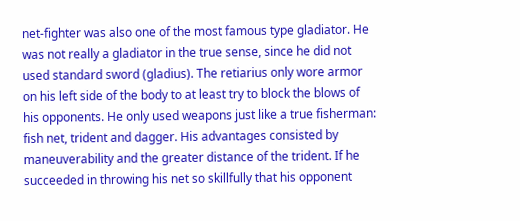net-fighter was also one of the most famous type gladiator. He was not really a gladiator in the true sense, since he did not used standard sword (gladius). The retiarius only wore armor on his left side of the body to at least try to block the blows of his opponents. He only used weapons just like a true fisherman: fish net, trident and dagger. His advantages consisted by maneuverability and the greater distance of the trident. If he succeeded in throwing his net so skillfully that his opponent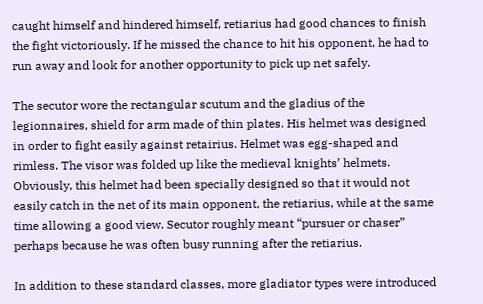caught himself and hindered himself, retiarius had good chances to finish the fight victoriously. If he missed the chance to hit his opponent, he had to run away and look for another opportunity to pick up net safely.

The secutor wore the rectangular scutum and the gladius of the legionnaires, shield for arm made of thin plates. His helmet was designed in order to fight easily against retairius. Helmet was egg-shaped and rimless. The visor was folded up like the medieval knights’ helmets. Obviously, this helmet had been specially designed so that it would not easily catch in the net of its main opponent, the retiarius, while at the same time allowing a good view. Secutor roughly meant “pursuer or chaser” perhaps because he was often busy running after the retiarius.

In addition to these standard classes, more gladiator types were introduced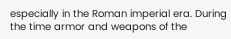especially in the Roman imperial era. During the time armor and weapons of the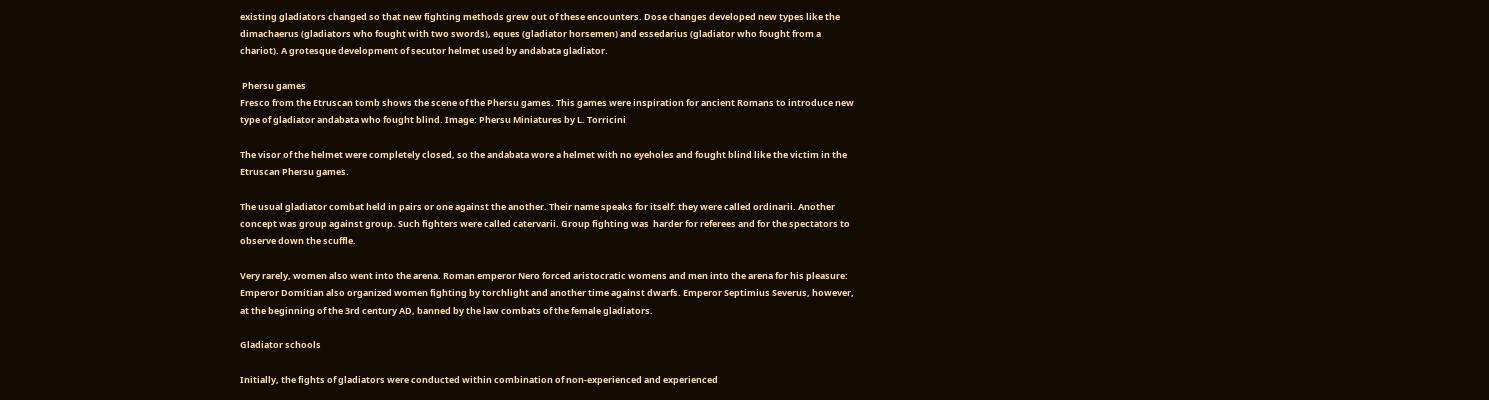existing gladiators changed so that new fighting methods grew out of these encounters. Dose changes developed new types like the dimachaerus (gladiators who fought with two swords), eques (gladiator horsemen) and essedarius (gladiator who fought from a chariot). A grotesque development of secutor helmet used by andabata gladiator.

 Phersu games
Fresco from the Etruscan tomb shows the scene of the Phersu games. This games were inspiration for ancient Romans to introduce new type of gladiator andabata who fought blind. Image: Phersu Miniatures by L. Torricini

The visor of the helmet were completely closed, so the andabata wore a helmet with no eyeholes and fought blind like the victim in the Etruscan Phersu games.

The usual gladiator combat held in pairs or one against the another. Their name speaks for itself: they were called ordinarii. Another concept was group against group. Such fighters were called catervarii. Group fighting was  harder for referees and for the spectators to observe down the scuffle.

Very rarely, women also went into the arena. Roman emperor Nero forced aristocratic womens and men into the arena for his pleasure: Emperor Domitian also organized women fighting by torchlight and another time against dwarfs. Emperor Septimius Severus, however, at the beginning of the 3rd century AD, banned by the law combats of the female gladiators.

Gladiator schools

Initially, the fights of gladiators were conducted within combination of non-experienced and experienced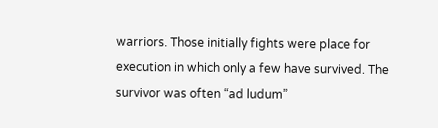warriors. Those initially fights were place for execution in which only a few have survived. The survivor was often “ad ludum”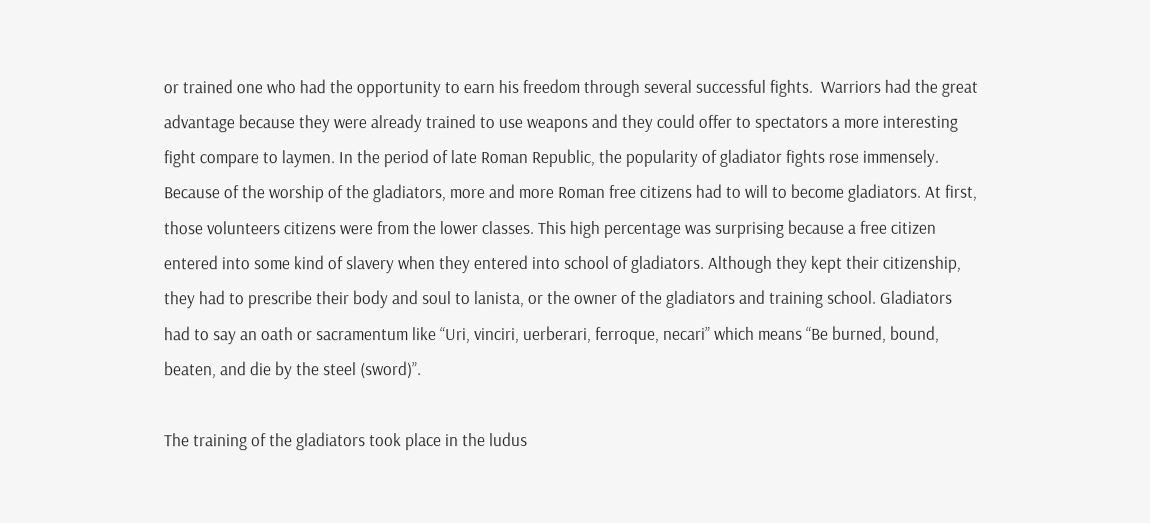or trained one who had the opportunity to earn his freedom through several successful fights.  Warriors had the great advantage because they were already trained to use weapons and they could offer to spectators a more interesting fight compare to laymen. In the period of late Roman Republic, the popularity of gladiator fights rose immensely. Because of the worship of the gladiators, more and more Roman free citizens had to will to become gladiators. At first, those volunteers citizens were from the lower classes. This high percentage was surprising because a free citizen entered into some kind of slavery when they entered into school of gladiators. Although they kept their citizenship, they had to prescribe their body and soul to lanista, or the owner of the gladiators and training school. Gladiators had to say an oath or sacramentum like “Uri, vinciri, uerberari, ferroque, necari” which means “Be burned, bound, beaten, and die by the steel (sword)”.

The training of the gladiators took place in the ludus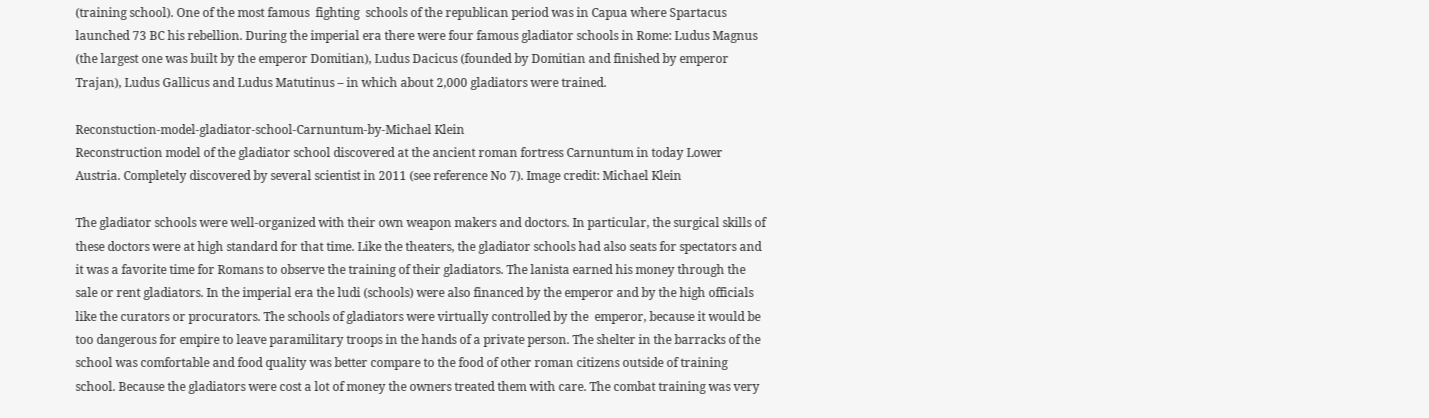(training school). One of the most famous  fighting  schools of the republican period was in Capua where Spartacus launched 73 BC his rebellion. During the imperial era there were four famous gladiator schools in Rome: Ludus Magnus (the largest one was built by the emperor Domitian), Ludus Dacicus (founded by Domitian and finished by emperor Trajan), Ludus Gallicus and Ludus Matutinus – in which about 2,000 gladiators were trained.

Reconstuction-model-gladiator-school-Carnuntum-by-Michael Klein
Reconstruction model of the gladiator school discovered at the ancient roman fortress Carnuntum in today Lower Austria. Completely discovered by several scientist in 2011 (see reference No 7). Image credit: Michael Klein

The gladiator schools were well-organized with their own weapon makers and doctors. In particular, the surgical skills of these doctors were at high standard for that time. Like the theaters, the gladiator schools had also seats for spectators and it was a favorite time for Romans to observe the training of their gladiators. The lanista earned his money through the sale or rent gladiators. In the imperial era the ludi (schools) were also financed by the emperor and by the high officials like the curators or procurators. The schools of gladiators were virtually controlled by the  emperor, because it would be too dangerous for empire to leave paramilitary troops in the hands of a private person. The shelter in the barracks of the school was comfortable and food quality was better compare to the food of other roman citizens outside of training school. Because the gladiators were cost a lot of money the owners treated them with care. The combat training was very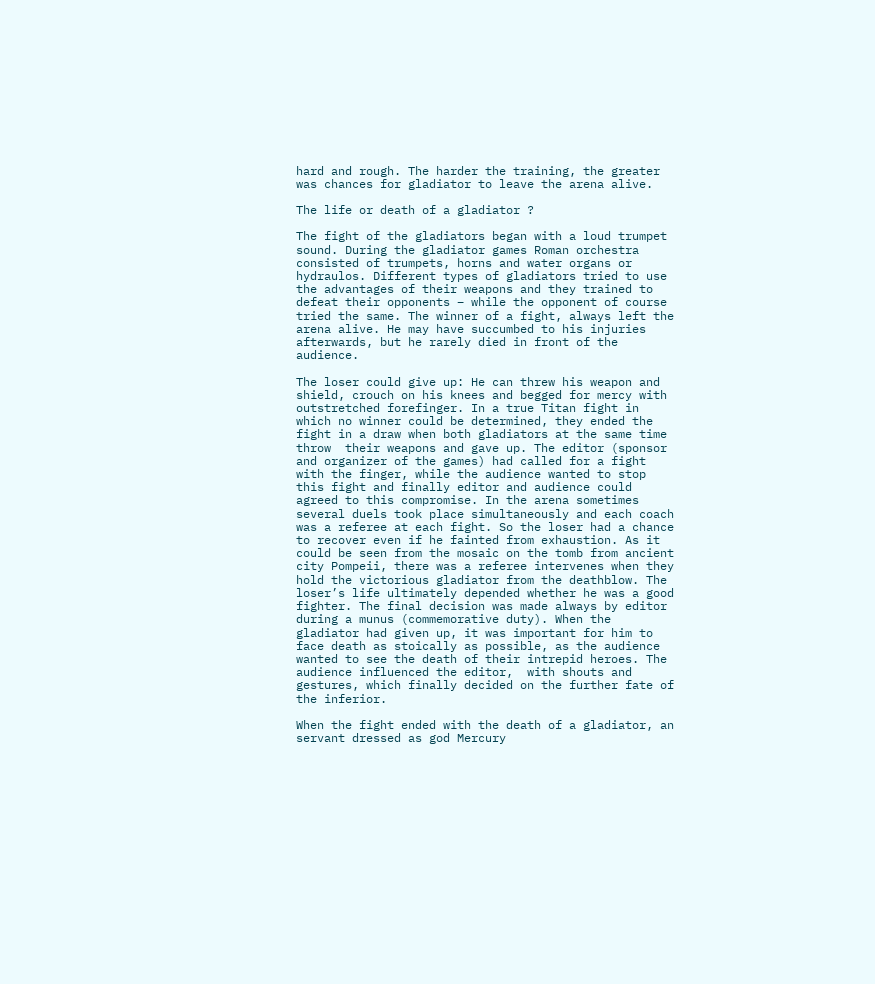hard and rough. The harder the training, the greater was chances for gladiator to leave the arena alive.

The life or death of a gladiator ?

The fight of the gladiators began with a loud trumpet sound. During the gladiator games Roman orchestra consisted of trumpets, horns and water organs or hydraulos. Different types of gladiators tried to use the advantages of their weapons and they trained to defeat their opponents – while the opponent of course tried the same. The winner of a fight, always left the arena alive. He may have succumbed to his injuries afterwards, but he rarely died in front of the audience.

The loser could give up: He can threw his weapon and shield, crouch on his knees and begged for mercy with outstretched forefinger. In a true Titan fight in which no winner could be determined, they ended the fight in a draw when both gladiators at the same time throw  their weapons and gave up. The editor (sponsor and organizer of the games) had called for a fight with the finger, while the audience wanted to stop this fight and finally editor and audience could agreed to this compromise. In the arena sometimes several duels took place simultaneously and each coach was a referee at each fight. So the loser had a chance to recover even if he fainted from exhaustion. As it could be seen from the mosaic on the tomb from ancient city Pompeii, there was a referee intervenes when they hold the victorious gladiator from the deathblow. The loser’s life ultimately depended whether he was a good fighter. The final decision was made always by editor during a munus (commemorative duty). When the gladiator had given up, it was important for him to face death as stoically as possible, as the audience wanted to see the death of their intrepid heroes. The audience influenced the editor,  with shouts and gestures, which finally decided on the further fate of the inferior.

When the fight ended with the death of a gladiator, an servant dressed as god Mercury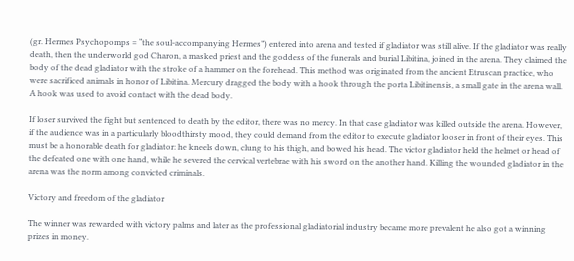(gr. Hermes Psychopomps = “the soul-accompanying Hermes”) entered into arena and tested if gladiator was still alive. If the gladiator was really death, then the underworld god Charon, a masked priest and the goddess of the funerals and burial Libitina, joined in the arena. They claimed the body of the dead gladiator with the stroke of a hammer on the forehead. This method was originated from the ancient Etruscan practice, who were sacrificed animals in honor of Libitina. Mercury dragged the body with a hook through the porta Libitinensis, a small gate in the arena wall. A hook was used to avoid contact with the dead body.

If loser survived the fight but sentenced to death by the editor, there was no mercy. In that case gladiator was killed outside the arena. However, if the audience was in a particularly bloodthirsty mood, they could demand from the editor to execute gladiator looser in front of their eyes. This must be a honorable death for gladiator: he kneels down, clung to his thigh, and bowed his head. The victor gladiator held the helmet or head of the defeated one with one hand, while he severed the cervical vertebrae with his sword on the another hand. Killing the wounded gladiator in the arena was the norm among convicted criminals.

Victory and freedom of the gladiator

The winner was rewarded with victory palms and later as the professional gladiatorial industry became more prevalent he also got a winning prizes in money.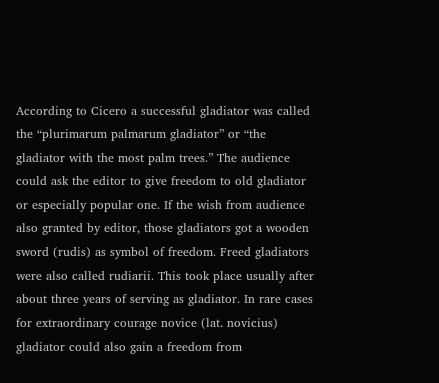According to Cicero a successful gladiator was called the “plurimarum palmarum gladiator” or “the gladiator with the most palm trees.” The audience could ask the editor to give freedom to old gladiator or especially popular one. If the wish from audience also granted by editor, those gladiators got a wooden sword (rudis) as symbol of freedom. Freed gladiators were also called rudiarii. This took place usually after about three years of serving as gladiator. In rare cases for extraordinary courage novice (lat. novicius) gladiator could also gain a freedom from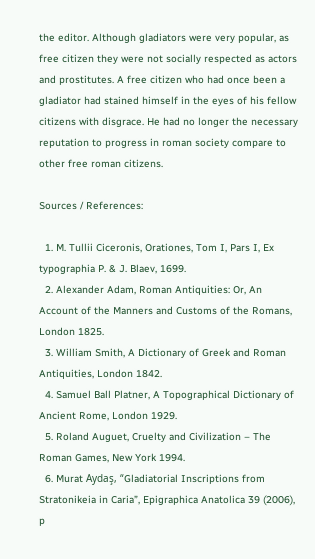the editor. Although gladiators were very popular, as free citizen they were not socially respected as actors and prostitutes. A free citizen who had once been a gladiator had stained himself in the eyes of his fellow citizens with disgrace. He had no longer the necessary reputation to progress in roman society compare to other free roman citizens.

Sources / References:

  1. M. Tullii Ciceronis, Orationes, Tom I, Pars I, Ex typographia P. & J. Blaev, 1699.
  2. Alexander Adam, Roman Antiquities: Or, An Account of the Manners and Customs of the Romans, London 1825.
  3. William Smith, A Dictionary of Greek and Roman Antiquities, London 1842.
  4. Samuel Ball Platner, A Topographical Dictionary of Ancient Rome, London 1929.
  5. Roland Auguet, Cruelty and Civilization – The Roman Games, New York 1994.
  6. Murat Aydaş, “Gladiatorial Inscriptions from Stratonikeia in Caria”, Epigraphica Anatolica 39 (2006), p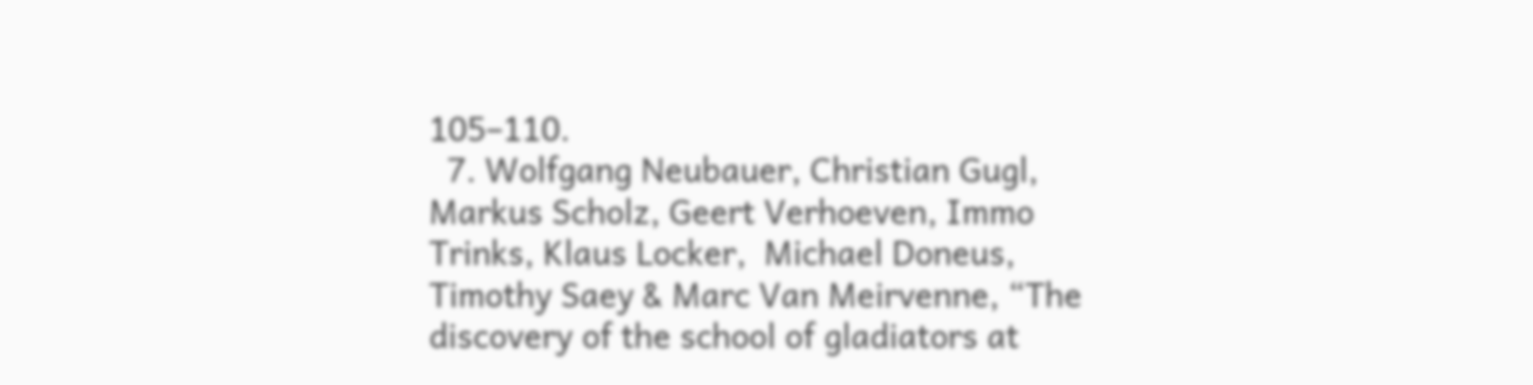105–110.
  7. Wolfgang Neubauer, Christian Gugl, Markus Scholz, Geert Verhoeven, Immo Trinks, Klaus Locker,  Michael Doneus, Timothy Saey & Marc Van Meirvenne, “The discovery of the school of gladiators at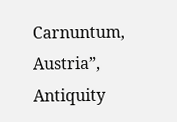Carnuntum, Austria”, Antiquity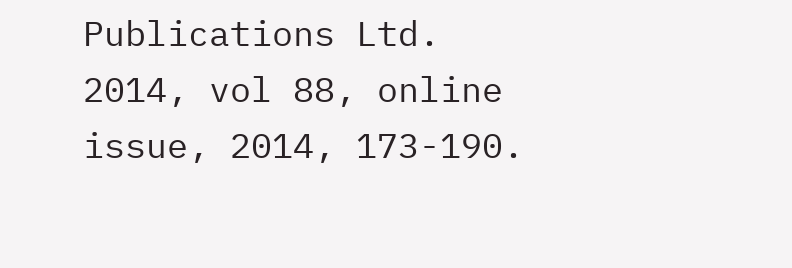Publications Ltd. 2014, vol 88, online issue, 2014, 173-190.